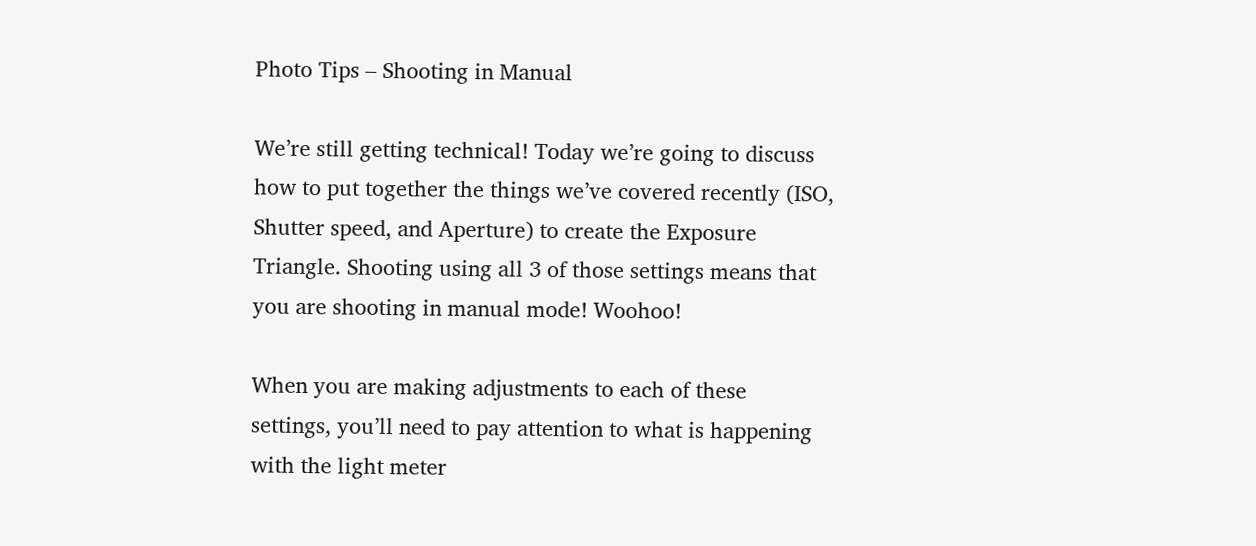Photo Tips – Shooting in Manual

We’re still getting technical! Today we’re going to discuss how to put together the things we’ve covered recently (ISO, Shutter speed, and Aperture) to create the Exposure Triangle. Shooting using all 3 of those settings means that you are shooting in manual mode! Woohoo!

When you are making adjustments to each of these settings, you’ll need to pay attention to what is happening with the light meter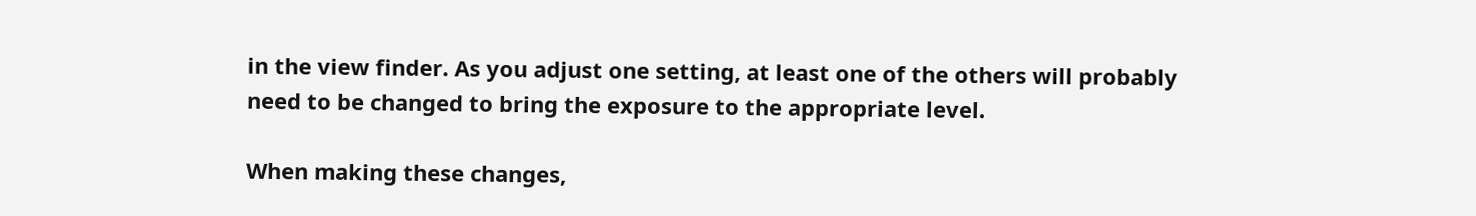in the view finder. As you adjust one setting, at least one of the others will probably need to be changed to bring the exposure to the appropriate level.

When making these changes,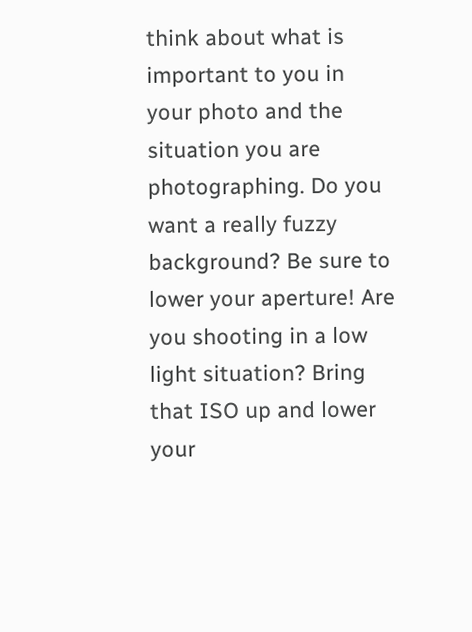think about what is important to you in your photo and the situation you are photographing. Do you want a really fuzzy background? Be sure to lower your aperture! Are you shooting in a low light situation? Bring that ISO up and lower your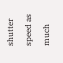shutter speed as much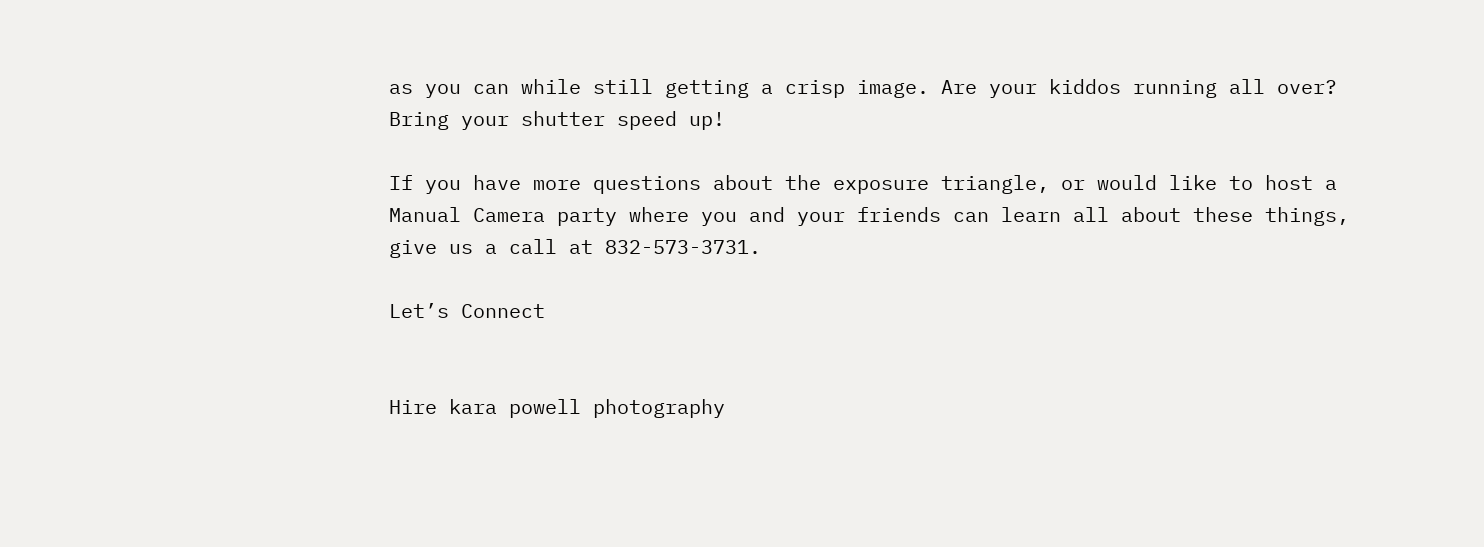as you can while still getting a crisp image. Are your kiddos running all over? Bring your shutter speed up!

If you have more questions about the exposure triangle, or would like to host a Manual Camera party where you and your friends can learn all about these things, give us a call at 832-573-3731.

Let’s Connect


Hire kara powell photography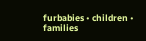furbabies • children • families